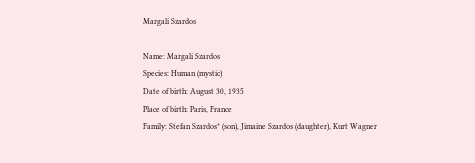Margali Szardos

Name: Margali Szardos
Species: Human (mystic)
Date of birth: August 30, 1935
Place of birth: Paris, France
Family: Stefan Szardos* (son), Jimaine Szardos (daughter), Kurt Wagner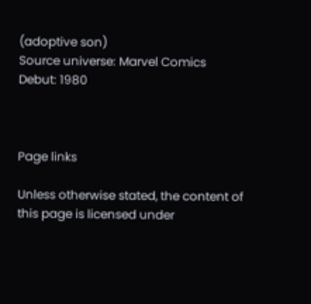(adoptive son)
Source universe: Marvel Comics
Debut: 1980



Page links

Unless otherwise stated, the content of this page is licensed under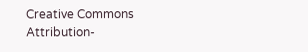Creative Commons Attribution-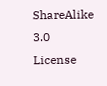ShareAlike 3.0 License